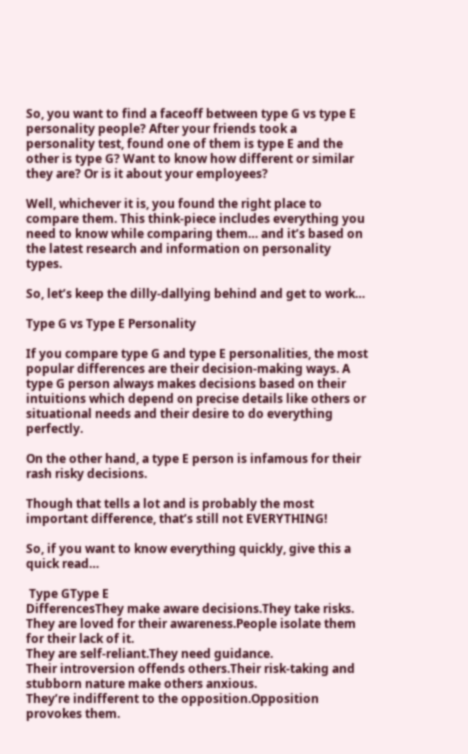So, you want to find a faceoff between type G vs type E personality people? After your friends took a personality test, found one of them is type E and the other is type G? Want to know how different or similar they are? Or is it about your employees?

Well, whichever it is, you found the right place to compare them. This think-piece includes everything you need to know while comparing them… and it’s based on the latest research and information on personality types.

So, let’s keep the dilly-dallying behind and get to work…

Type G vs Type E Personality

If you compare type G and type E personalities, the most popular differences are their decision-making ways. A type G person always makes decisions based on their intuitions which depend on precise details like others or situational needs and their desire to do everything perfectly.

On the other hand, a type E person is infamous for their rash risky decisions.

Though that tells a lot and is probably the most important difference, that’s still not EVERYTHING!

So, if you want to know everything quickly, give this a quick read…

 Type GType E
DifferencesThey make aware decisions.They take risks.
They are loved for their awareness.People isolate them for their lack of it.
They are self-reliant.They need guidance.
Their introversion offends others.Their risk-taking and stubborn nature make others anxious.
They’re indifferent to the opposition.Opposition provokes them.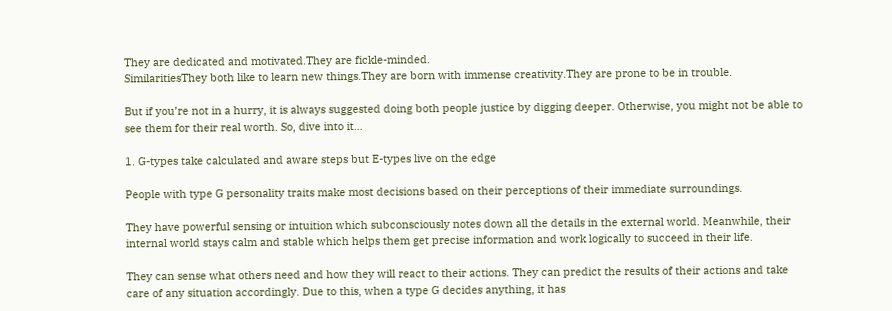They are dedicated and motivated.They are fickle-minded.
SimilaritiesThey both like to learn new things.They are born with immense creativity.They are prone to be in trouble.

But if you’re not in a hurry, it is always suggested doing both people justice by digging deeper. Otherwise, you might not be able to see them for their real worth. So, dive into it…

1. G-types take calculated and aware steps but E-types live on the edge

People with type G personality traits make most decisions based on their perceptions of their immediate surroundings.

They have powerful sensing or intuition which subconsciously notes down all the details in the external world. Meanwhile, their internal world stays calm and stable which helps them get precise information and work logically to succeed in their life.

They can sense what others need and how they will react to their actions. They can predict the results of their actions and take care of any situation accordingly. Due to this, when a type G decides anything, it has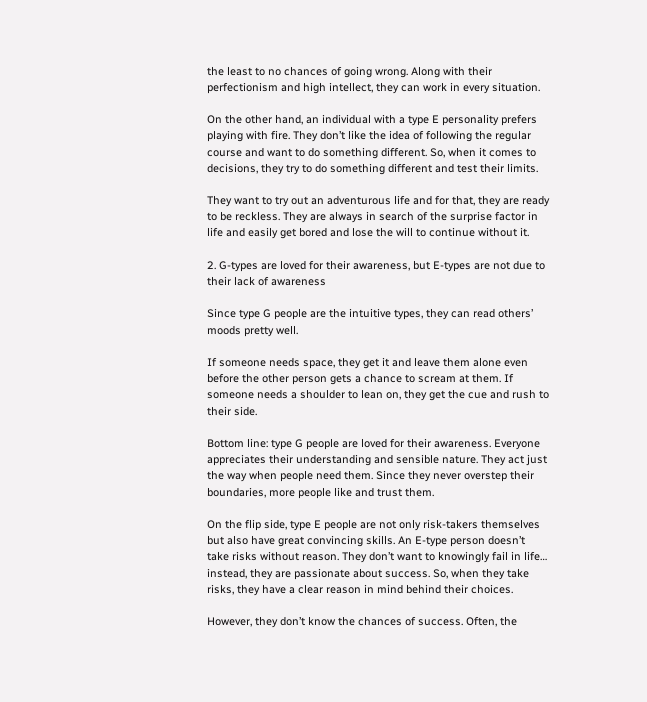the least to no chances of going wrong. Along with their perfectionism and high intellect, they can work in every situation.

On the other hand, an individual with a type E personality prefers playing with fire. They don’t like the idea of following the regular course and want to do something different. So, when it comes to decisions, they try to do something different and test their limits.

They want to try out an adventurous life and for that, they are ready to be reckless. They are always in search of the surprise factor in life and easily get bored and lose the will to continue without it.

2. G-types are loved for their awareness, but E-types are not due to their lack of awareness

Since type G people are the intuitive types, they can read others’ moods pretty well.

If someone needs space, they get it and leave them alone even before the other person gets a chance to scream at them. If someone needs a shoulder to lean on, they get the cue and rush to their side.

Bottom line: type G people are loved for their awareness. Everyone appreciates their understanding and sensible nature. They act just the way when people need them. Since they never overstep their boundaries, more people like and trust them.

On the flip side, type E people are not only risk-takers themselves but also have great convincing skills. An E-type person doesn’t take risks without reason. They don’t want to knowingly fail in life… instead, they are passionate about success. So, when they take risks, they have a clear reason in mind behind their choices.

However, they don’t know the chances of success. Often, the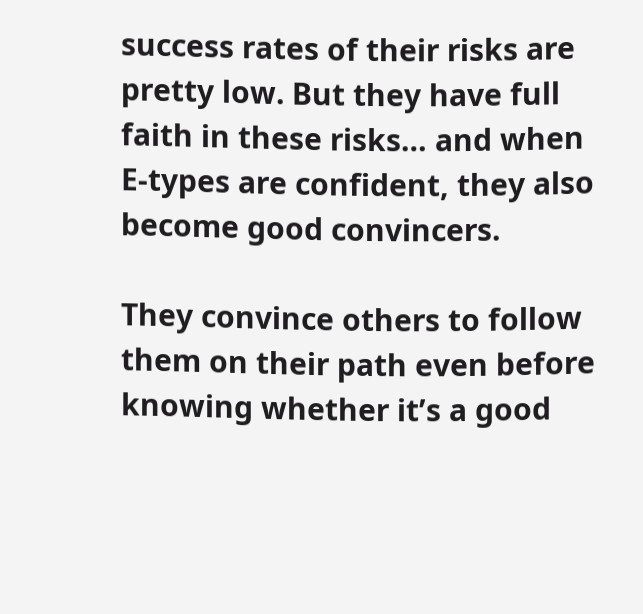success rates of their risks are pretty low. But they have full faith in these risks… and when E-types are confident, they also become good convincers.

They convince others to follow them on their path even before knowing whether it’s a good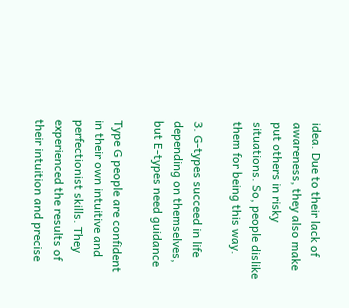idea. Due to their lack of awareness, they also make put others in risky situations. So, people dislike them for being this way.

3. G-types succeed in life depending on themselves, but E-types need guidance

Type G people are confident in their own intuitive and perfectionist skills. They experienced the results of their intuition and precise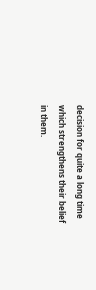decision for quite a long time which strengthens their belief in them.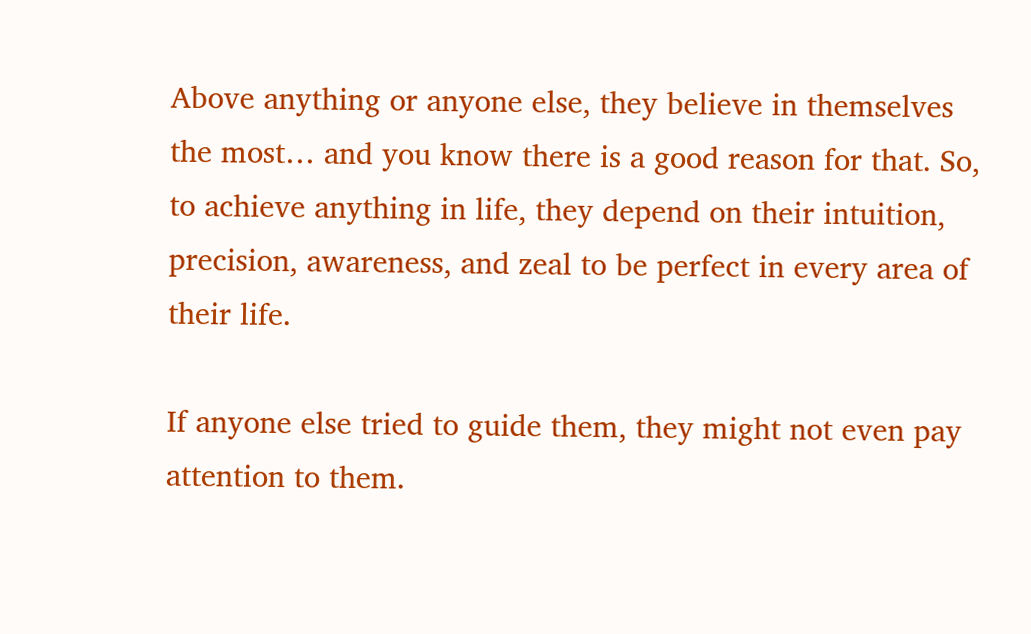Above anything or anyone else, they believe in themselves the most… and you know there is a good reason for that. So, to achieve anything in life, they depend on their intuition, precision, awareness, and zeal to be perfect in every area of their life.

If anyone else tried to guide them, they might not even pay attention to them.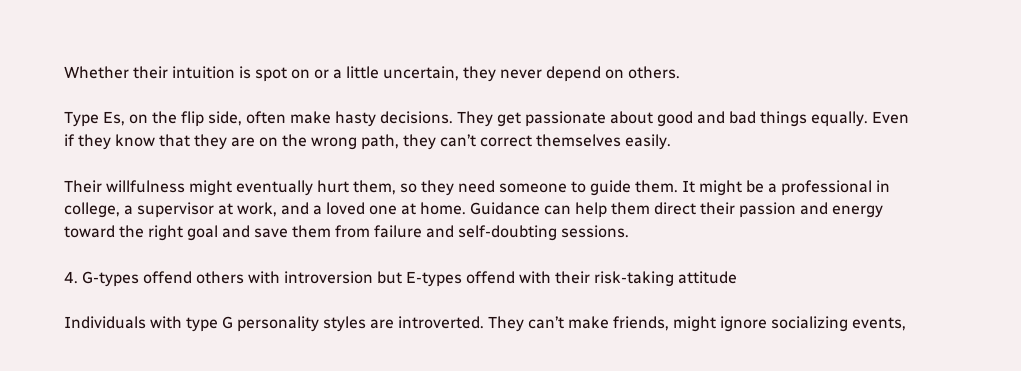Whether their intuition is spot on or a little uncertain, they never depend on others.

Type Es, on the flip side, often make hasty decisions. They get passionate about good and bad things equally. Even if they know that they are on the wrong path, they can’t correct themselves easily.

Their willfulness might eventually hurt them, so they need someone to guide them. It might be a professional in college, a supervisor at work, and a loved one at home. Guidance can help them direct their passion and energy toward the right goal and save them from failure and self-doubting sessions.

4. G-types offend others with introversion but E-types offend with their risk-taking attitude

Individuals with type G personality styles are introverted. They can’t make friends, might ignore socializing events,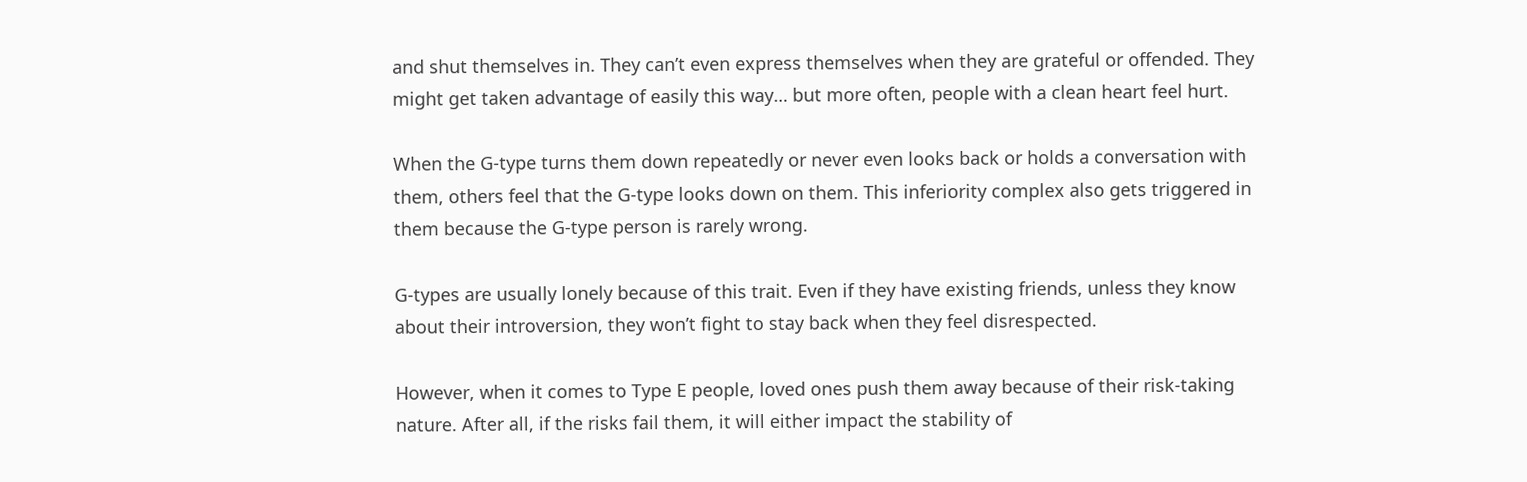and shut themselves in. They can’t even express themselves when they are grateful or offended. They might get taken advantage of easily this way… but more often, people with a clean heart feel hurt.

When the G-type turns them down repeatedly or never even looks back or holds a conversation with them, others feel that the G-type looks down on them. This inferiority complex also gets triggered in them because the G-type person is rarely wrong.

G-types are usually lonely because of this trait. Even if they have existing friends, unless they know about their introversion, they won’t fight to stay back when they feel disrespected.

However, when it comes to Type E people, loved ones push them away because of their risk-taking nature. After all, if the risks fail them, it will either impact the stability of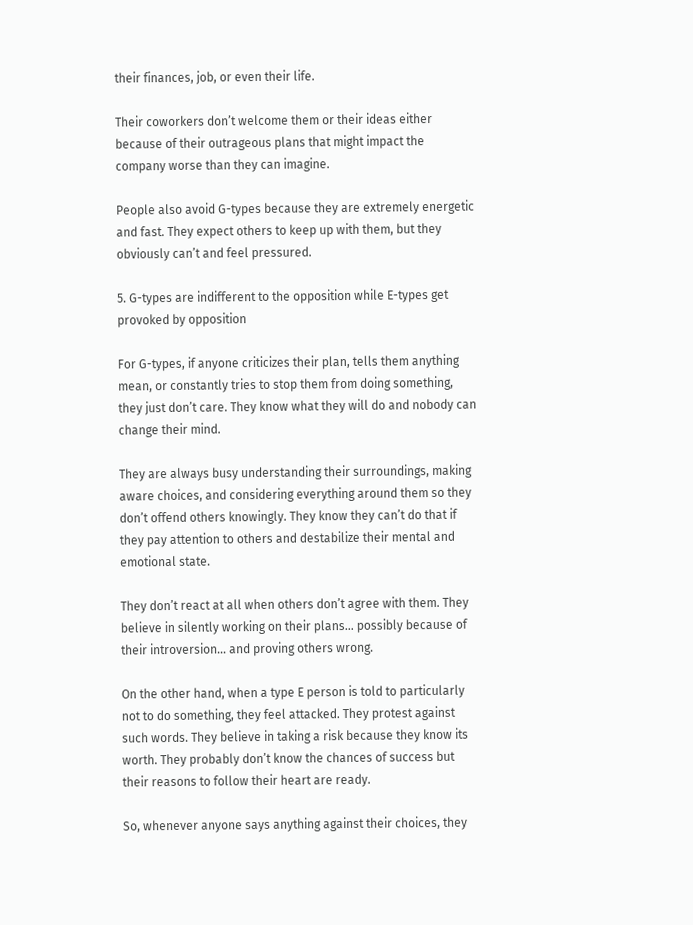their finances, job, or even their life.

Their coworkers don’t welcome them or their ideas either because of their outrageous plans that might impact the company worse than they can imagine.

People also avoid G-types because they are extremely energetic and fast. They expect others to keep up with them, but they obviously can’t and feel pressured.

5. G-types are indifferent to the opposition while E-types get provoked by opposition

For G-types, if anyone criticizes their plan, tells them anything mean, or constantly tries to stop them from doing something, they just don’t care. They know what they will do and nobody can change their mind.

They are always busy understanding their surroundings, making aware choices, and considering everything around them so they don’t offend others knowingly. They know they can’t do that if they pay attention to others and destabilize their mental and emotional state.

They don’t react at all when others don’t agree with them. They believe in silently working on their plans… possibly because of their introversion… and proving others wrong.

On the other hand, when a type E person is told to particularly not to do something, they feel attacked. They protest against such words. They believe in taking a risk because they know its worth. They probably don’t know the chances of success but their reasons to follow their heart are ready.

So, whenever anyone says anything against their choices, they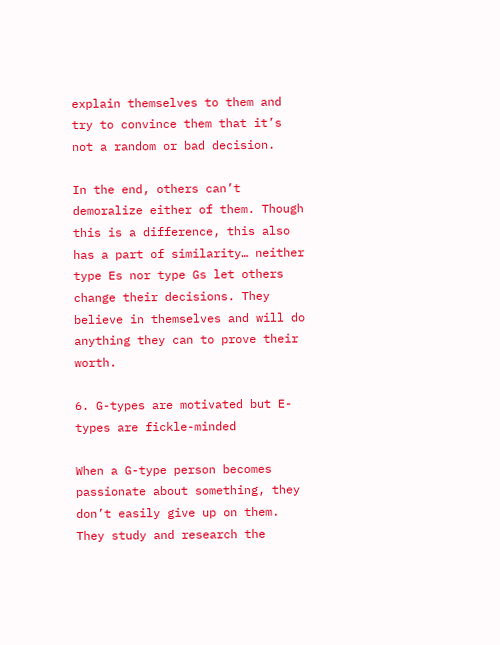explain themselves to them and try to convince them that it’s not a random or bad decision.

In the end, others can’t demoralize either of them. Though this is a difference, this also has a part of similarity… neither type Es nor type Gs let others change their decisions. They believe in themselves and will do anything they can to prove their worth.

6. G-types are motivated but E-types are fickle-minded

When a G-type person becomes passionate about something, they don’t easily give up on them. They study and research the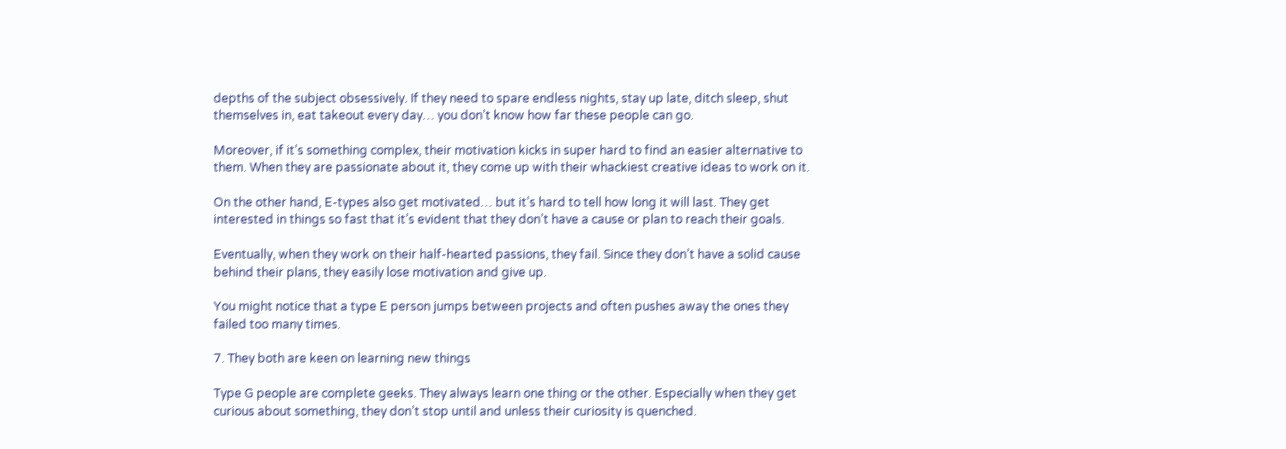depths of the subject obsessively. If they need to spare endless nights, stay up late, ditch sleep, shut themselves in, eat takeout every day… you don’t know how far these people can go.

Moreover, if it’s something complex, their motivation kicks in super hard to find an easier alternative to them. When they are passionate about it, they come up with their whackiest creative ideas to work on it.

On the other hand, E-types also get motivated… but it’s hard to tell how long it will last. They get interested in things so fast that it’s evident that they don’t have a cause or plan to reach their goals.

Eventually, when they work on their half-hearted passions, they fail. Since they don’t have a solid cause behind their plans, they easily lose motivation and give up.

You might notice that a type E person jumps between projects and often pushes away the ones they failed too many times.

7. They both are keen on learning new things

Type G people are complete geeks. They always learn one thing or the other. Especially when they get curious about something, they don’t stop until and unless their curiosity is quenched.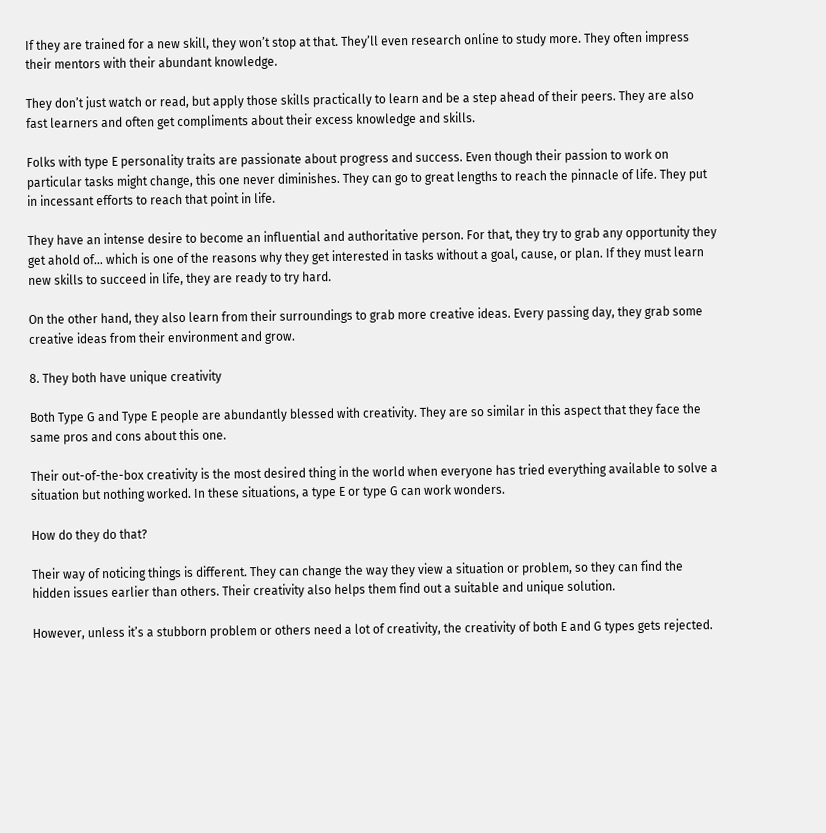If they are trained for a new skill, they won’t stop at that. They’ll even research online to study more. They often impress their mentors with their abundant knowledge.

They don’t just watch or read, but apply those skills practically to learn and be a step ahead of their peers. They are also fast learners and often get compliments about their excess knowledge and skills.

Folks with type E personality traits are passionate about progress and success. Even though their passion to work on particular tasks might change, this one never diminishes. They can go to great lengths to reach the pinnacle of life. They put in incessant efforts to reach that point in life.

They have an intense desire to become an influential and authoritative person. For that, they try to grab any opportunity they get ahold of… which is one of the reasons why they get interested in tasks without a goal, cause, or plan. If they must learn new skills to succeed in life, they are ready to try hard.

On the other hand, they also learn from their surroundings to grab more creative ideas. Every passing day, they grab some creative ideas from their environment and grow.

8. They both have unique creativity

Both Type G and Type E people are abundantly blessed with creativity. They are so similar in this aspect that they face the same pros and cons about this one.

Their out-of-the-box creativity is the most desired thing in the world when everyone has tried everything available to solve a situation but nothing worked. In these situations, a type E or type G can work wonders.

How do they do that?

Their way of noticing things is different. They can change the way they view a situation or problem, so they can find the hidden issues earlier than others. Their creativity also helps them find out a suitable and unique solution.

However, unless it’s a stubborn problem or others need a lot of creativity, the creativity of both E and G types gets rejected.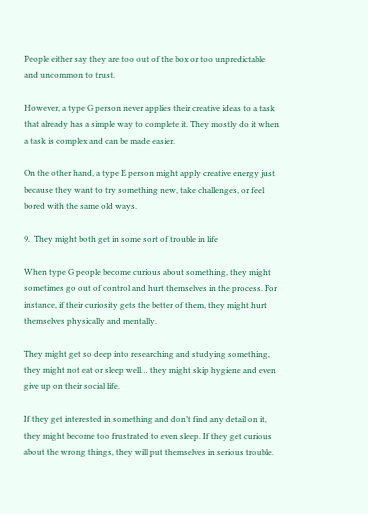People either say they are too out of the box or too unpredictable and uncommon to trust.

However, a type G person never applies their creative ideas to a task that already has a simple way to complete it. They mostly do it when a task is complex and can be made easier.

On the other hand, a type E person might apply creative energy just because they want to try something new, take challenges, or feel bored with the same old ways.

9.  They might both get in some sort of trouble in life

When type G people become curious about something, they might sometimes go out of control and hurt themselves in the process. For instance, if their curiosity gets the better of them, they might hurt themselves physically and mentally.

They might get so deep into researching and studying something, they might not eat or sleep well… they might skip hygiene and even give up on their social life.

If they get interested in something and don’t find any detail on it, they might become too frustrated to even sleep. If they get curious about the wrong things, they will put themselves in serious trouble.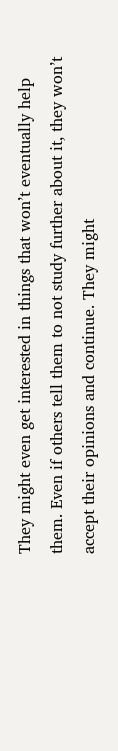They might even get interested in things that won’t eventually help them. Even if others tell them to not study further about it, they won’t accept their opinions and continue. They might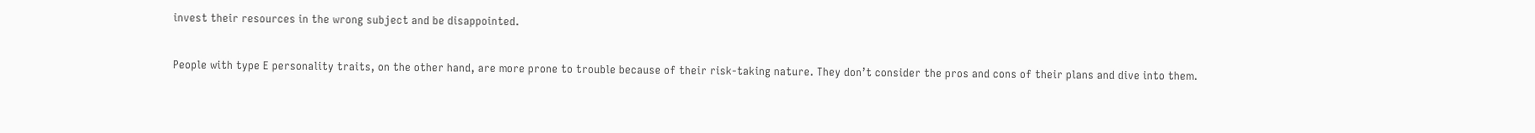invest their resources in the wrong subject and be disappointed.

People with type E personality traits, on the other hand, are more prone to trouble because of their risk-taking nature. They don’t consider the pros and cons of their plans and dive into them.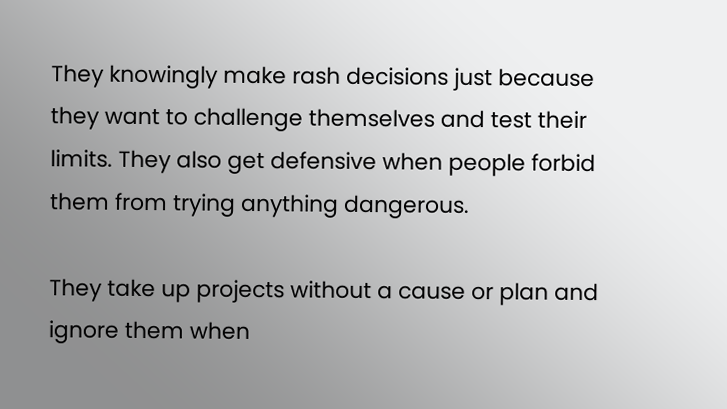They knowingly make rash decisions just because they want to challenge themselves and test their limits. They also get defensive when people forbid them from trying anything dangerous.

They take up projects without a cause or plan and ignore them when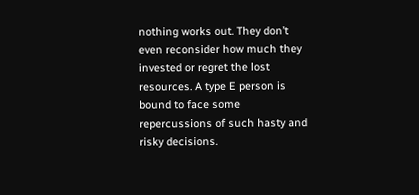nothing works out. They don’t even reconsider how much they invested or regret the lost resources. A type E person is bound to face some repercussions of such hasty and risky decisions.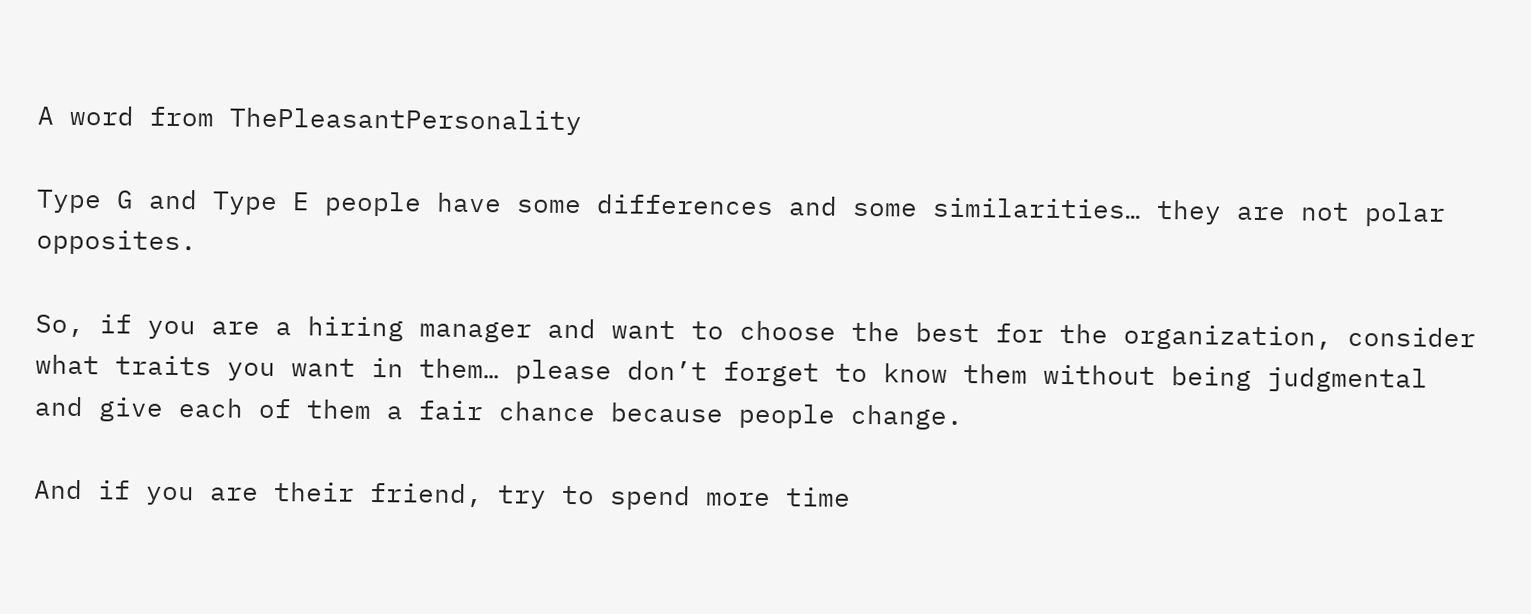A word from ThePleasantPersonality

Type G and Type E people have some differences and some similarities… they are not polar opposites.

So, if you are a hiring manager and want to choose the best for the organization, consider what traits you want in them… please don’t forget to know them without being judgmental and give each of them a fair chance because people change.

And if you are their friend, try to spend more time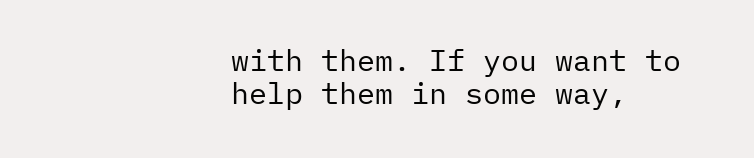with them. If you want to help them in some way,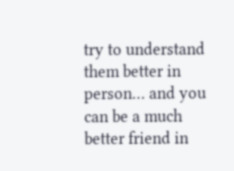try to understand them better in person… and you can be a much better friend in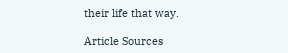their life that way.

Article Sources